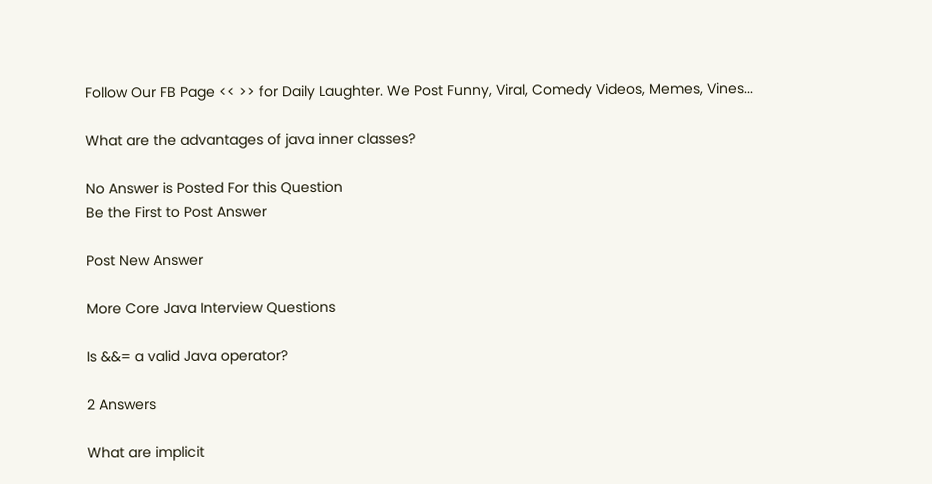Follow Our FB Page << >> for Daily Laughter. We Post Funny, Viral, Comedy Videos, Memes, Vines...

What are the advantages of java inner classes?

No Answer is Posted For this Question
Be the First to Post Answer

Post New Answer

More Core Java Interview Questions

Is &&= a valid Java operator?

2 Answers

What are implicit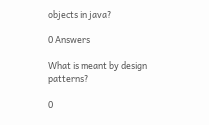objects in java?

0 Answers

What is meant by design patterns?

0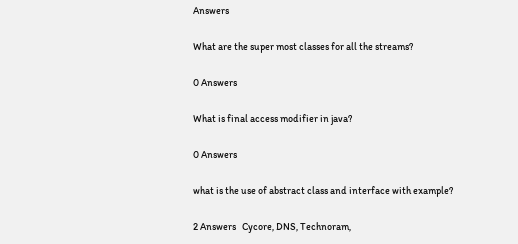Answers

What are the super most classes for all the streams?

0 Answers

What is final access modifier in java?

0 Answers

what is the use of abstract class and interface with example?

2 Answers   Cycore, DNS, Technoram,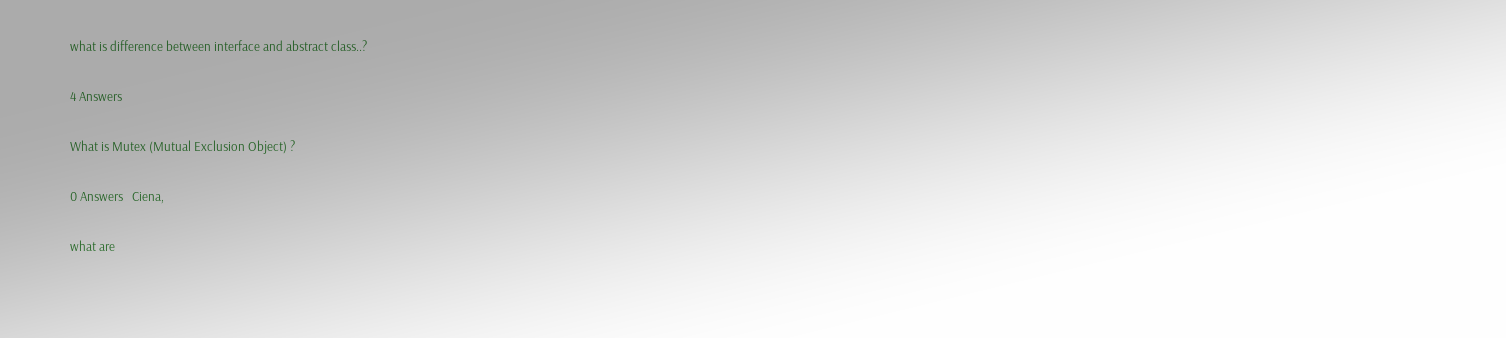what is difference between interface and abstract class..?

4 Answers

What is Mutex (Mutual Exclusion Object) ?

0 Answers   Ciena,

what are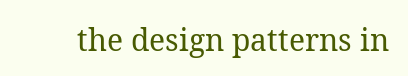the design patterns in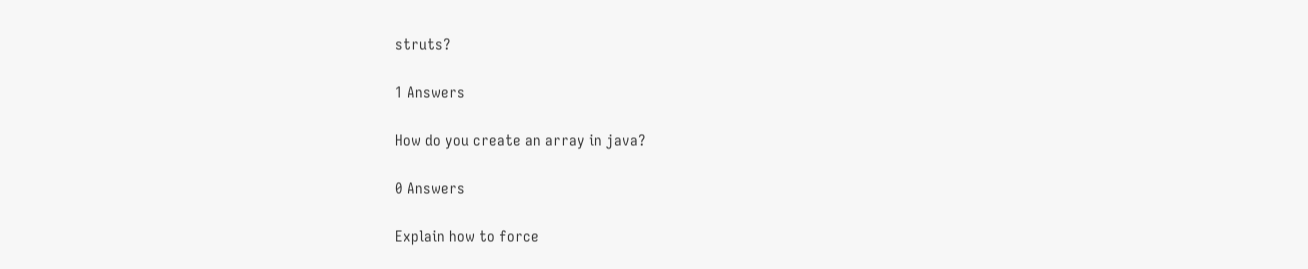struts?

1 Answers

How do you create an array in java?

0 Answers

Explain how to force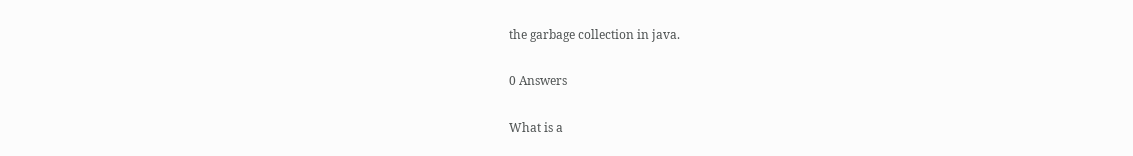the garbage collection in java.

0 Answers

What is a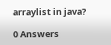arraylist in java?

0 Answers